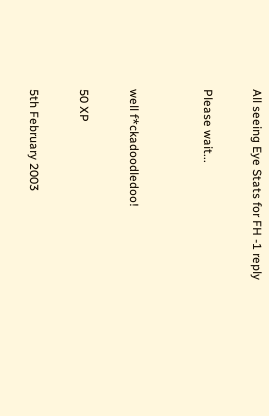All seeing Eye Stats for FH -1 reply

Please wait...


well f*ckadoodledoo!

50 XP

5th February 2003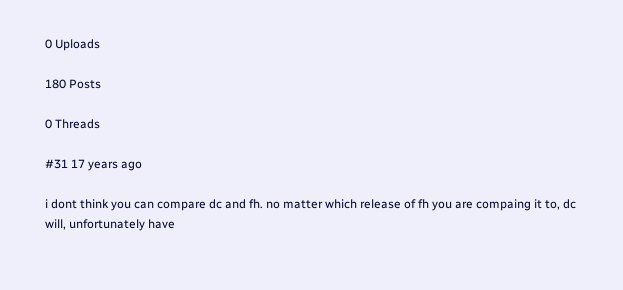0 Uploads

180 Posts

0 Threads

#31 17 years ago

i dont think you can compare dc and fh. no matter which release of fh you are compaing it to, dc will, unfortunately have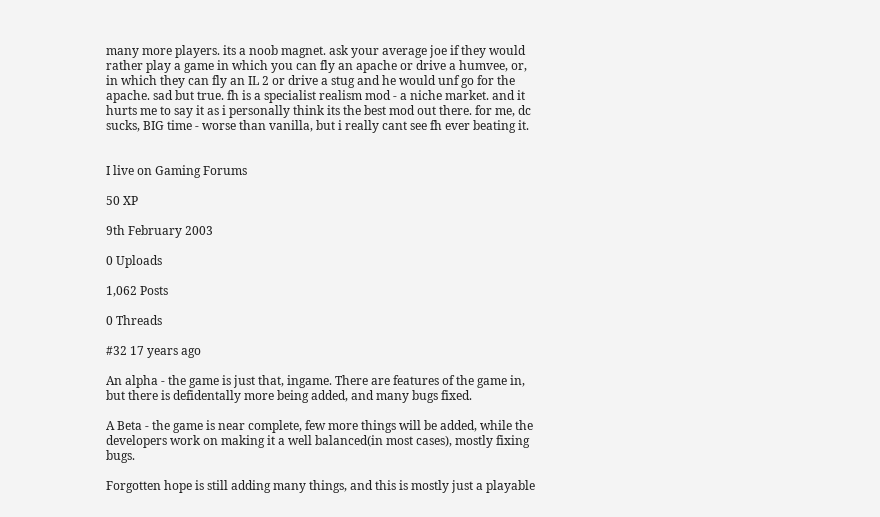many more players. its a noob magnet. ask your average joe if they would rather play a game in which you can fly an apache or drive a humvee, or, in which they can fly an IL 2 or drive a stug and he would unf go for the apache. sad but true. fh is a specialist realism mod - a niche market. and it hurts me to say it as i personally think its the best mod out there. for me, dc sucks, BIG time - worse than vanilla, but i really cant see fh ever beating it.


I live on Gaming Forums

50 XP

9th February 2003

0 Uploads

1,062 Posts

0 Threads

#32 17 years ago

An alpha - the game is just that, ingame. There are features of the game in, but there is defidentally more being added, and many bugs fixed.

A Beta - the game is near complete, few more things will be added, while the developers work on making it a well balanced(in most cases), mostly fixing bugs.

Forgotten hope is still adding many things, and this is mostly just a playable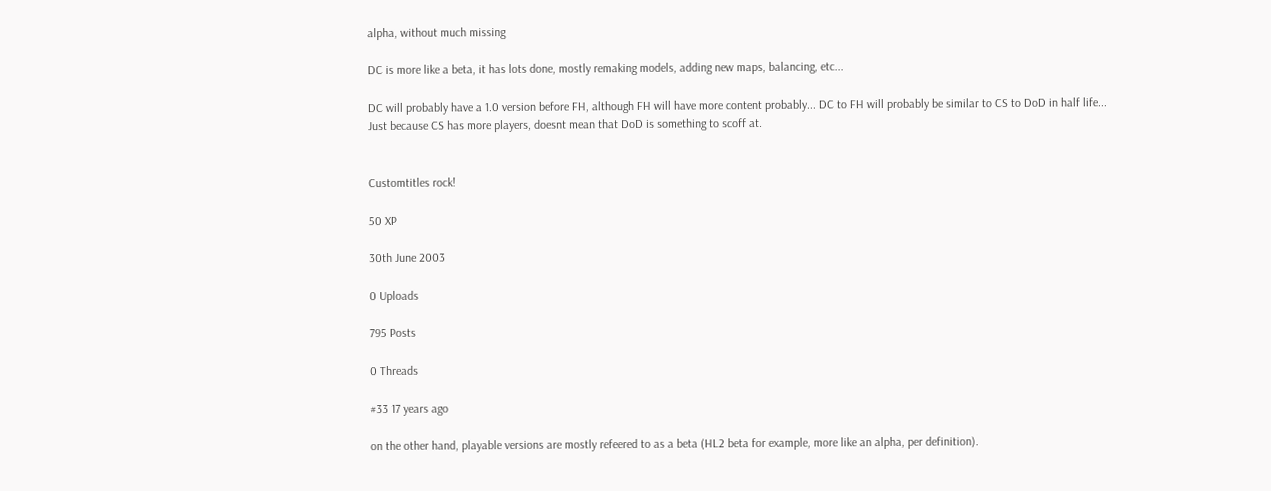alpha, without much missing

DC is more like a beta, it has lots done, mostly remaking models, adding new maps, balancing, etc...

DC will probably have a 1.0 version before FH, although FH will have more content probably... DC to FH will probably be similar to CS to DoD in half life... Just because CS has more players, doesnt mean that DoD is something to scoff at.


Customtitles rock!

50 XP

30th June 2003

0 Uploads

795 Posts

0 Threads

#33 17 years ago

on the other hand, playable versions are mostly refeered to as a beta (HL2 beta for example, more like an alpha, per definition).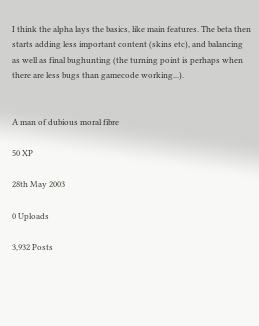I think the alpha lays the basics, like main features. The beta then starts adding less important content (skins etc), and balancing as well as final bughunting (the turning point is perhaps when there are less bugs than gamecode working...).


A man of dubious moral fibre

50 XP

28th May 2003

0 Uploads

3,932 Posts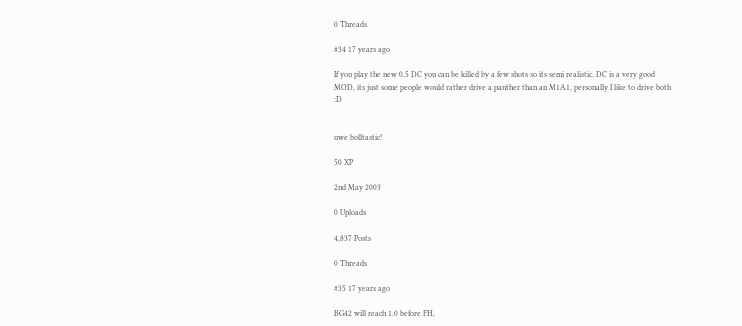0 Threads

#34 17 years ago

If you play the new 0.5 DC you can be killed by a few shots so its semi realistic. DC is a very good MOD, its just some people would rather drive a panther than an M1A1, personally I like to drive both :D


uwe bolltastic!

50 XP

2nd May 2003

0 Uploads

4,837 Posts

0 Threads

#35 17 years ago

BG42 will reach 1.0 before FH,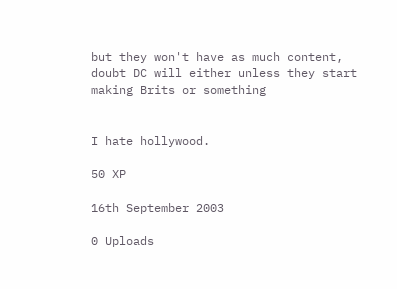but they won't have as much content, doubt DC will either unless they start making Brits or something


I hate hollywood.

50 XP

16th September 2003

0 Uploads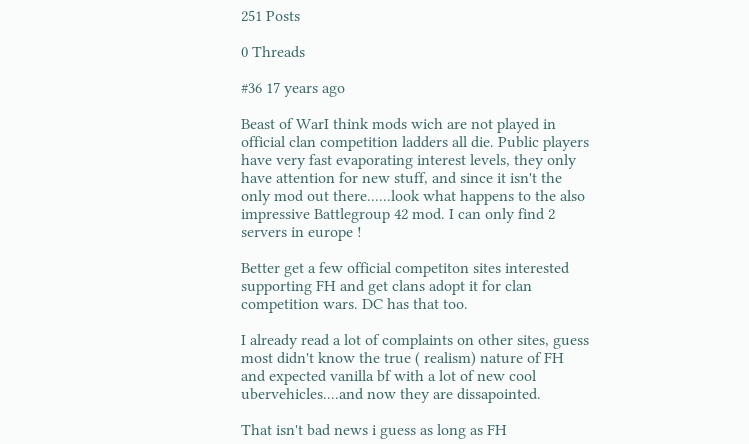251 Posts

0 Threads

#36 17 years ago

Beast of WarI think mods wich are not played in official clan competition ladders all die. Public players have very fast evaporating interest levels, they only have attention for new stuff, and since it isn't the only mod out there......look what happens to the also impressive Battlegroup 42 mod. I can only find 2 servers in europe !

Better get a few official competiton sites interested supporting FH and get clans adopt it for clan competition wars. DC has that too.

I already read a lot of complaints on other sites, guess most didn't know the true ( realism) nature of FH and expected vanilla bf with a lot of new cool ubervehicles....and now they are dissapointed.

That isn't bad news i guess as long as FH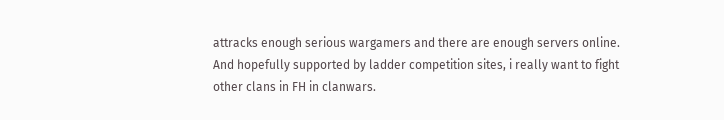attracks enough serious wargamers and there are enough servers online. And hopefully supported by ladder competition sites, i really want to fight other clans in FH in clanwars.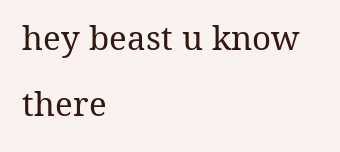hey beast u know there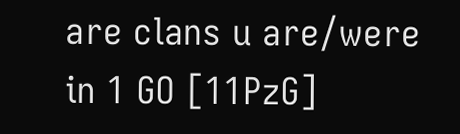are clans u are/were in 1 GO [11PzG]